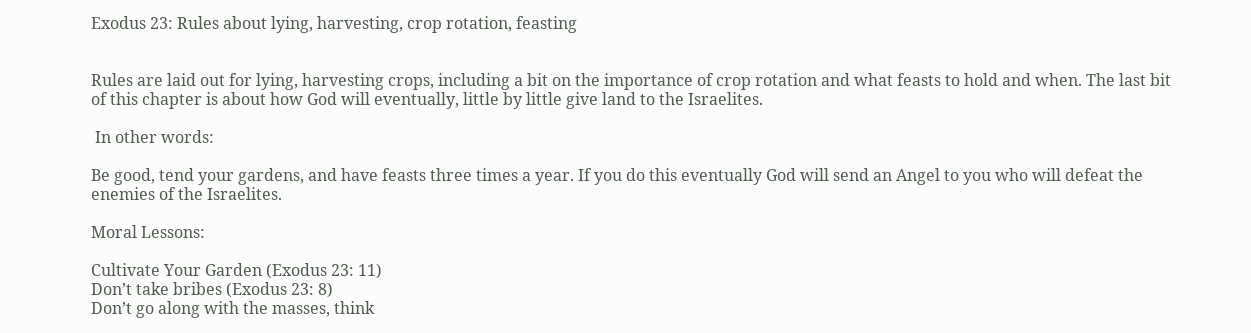Exodus 23: Rules about lying, harvesting, crop rotation, feasting


Rules are laid out for lying, harvesting crops, including a bit on the importance of crop rotation and what feasts to hold and when. The last bit of this chapter is about how God will eventually, little by little give land to the Israelites.

 In other words:

Be good, tend your gardens, and have feasts three times a year. If you do this eventually God will send an Angel to you who will defeat the enemies of the Israelites.

Moral Lessons:

Cultivate Your Garden (Exodus 23: 11)
Don’t take bribes (Exodus 23: 8)
Don’t go along with the masses, think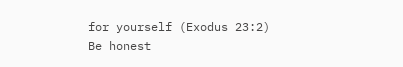for yourself (Exodus 23:2)
Be honest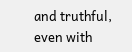and truthful, even with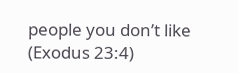people you don’t like (Exodus 23:4)